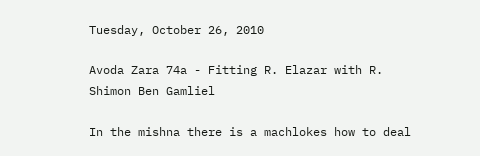Tuesday, October 26, 2010

Avoda Zara 74a - Fitting R. Elazar with R. Shimon Ben Gamliel

In the mishna there is a machlokes how to deal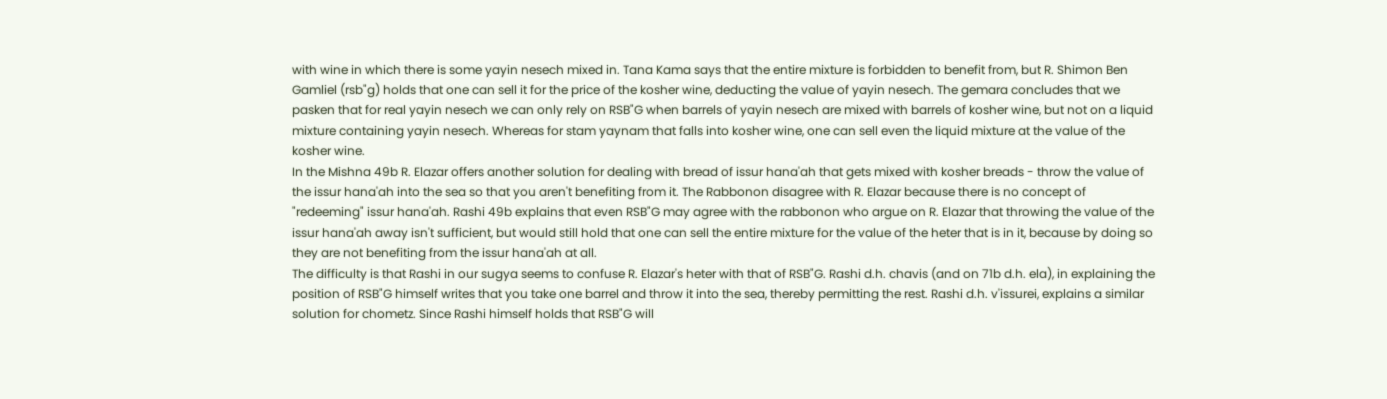with wine in which there is some yayin nesech mixed in. Tana Kama says that the entire mixture is forbidden to benefit from, but R. Shimon Ben Gamliel (rsb"g) holds that one can sell it for the price of the kosher wine, deducting the value of yayin nesech. The gemara concludes that we pasken that for real yayin nesech we can only rely on RSB"G when barrels of yayin nesech are mixed with barrels of kosher wine, but not on a liquid mixture containing yayin nesech. Whereas for stam yaynam that falls into kosher wine, one can sell even the liquid mixture at the value of the kosher wine.
In the Mishna 49b R. Elazar offers another solution for dealing with bread of issur hana'ah that gets mixed with kosher breads - throw the value of the issur hana'ah into the sea so that you aren't benefiting from it. The Rabbonon disagree with R. Elazar because there is no concept of "redeeming" issur hana'ah. Rashi 49b explains that even RSB"G may agree with the rabbonon who argue on R. Elazar that throwing the value of the issur hana'ah away isn't sufficient, but would still hold that one can sell the entire mixture for the value of the heter that is in it, because by doing so they are not benefiting from the issur hana'ah at all.
The difficulty is that Rashi in our sugya seems to confuse R. Elazar's heter with that of RSB"G. Rashi d.h. chavis (and on 71b d.h. ela), in explaining the position of RSB"G himself writes that you take one barrel and throw it into the sea, thereby permitting the rest. Rashi d.h. v'issurei, explains a similar solution for chometz. Since Rashi himself holds that RSB"G will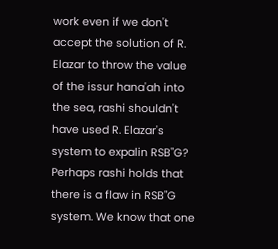work even if we don't accept the solution of R. Elazar to throw the value of the issur hana'ah into the sea, rashi shouldn't have used R. Elazar's system to expalin RSB"G?
Perhaps rashi holds that there is a flaw in RSB"G system. We know that one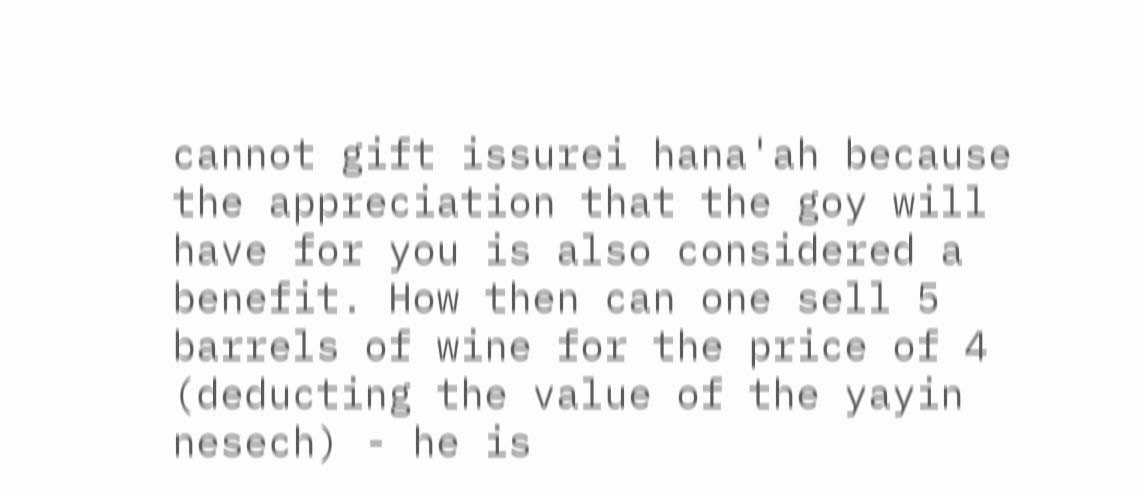cannot gift issurei hana'ah because the appreciation that the goy will have for you is also considered a benefit. How then can one sell 5 barrels of wine for the price of 4 (deducting the value of the yayin nesech) - he is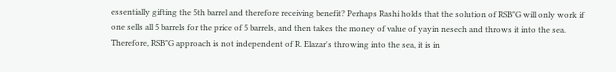essentially gifting the 5th barrel and therefore receiving benefit? Perhaps Rashi holds that the solution of RSB"G will only work if one sells all 5 barrels for the price of 5 barrels, and then takes the money of value of yayin nesech and throws it into the sea. Therefore, RSB"G approach is not independent of R. Elazar's throwing into the sea, it is in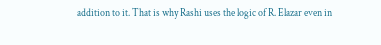addition to it. That is why Rashi uses the logic of R. Elazar even in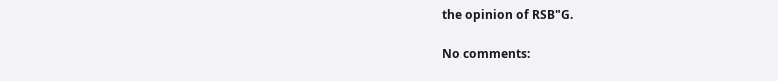the opinion of RSB"G.

No comments: